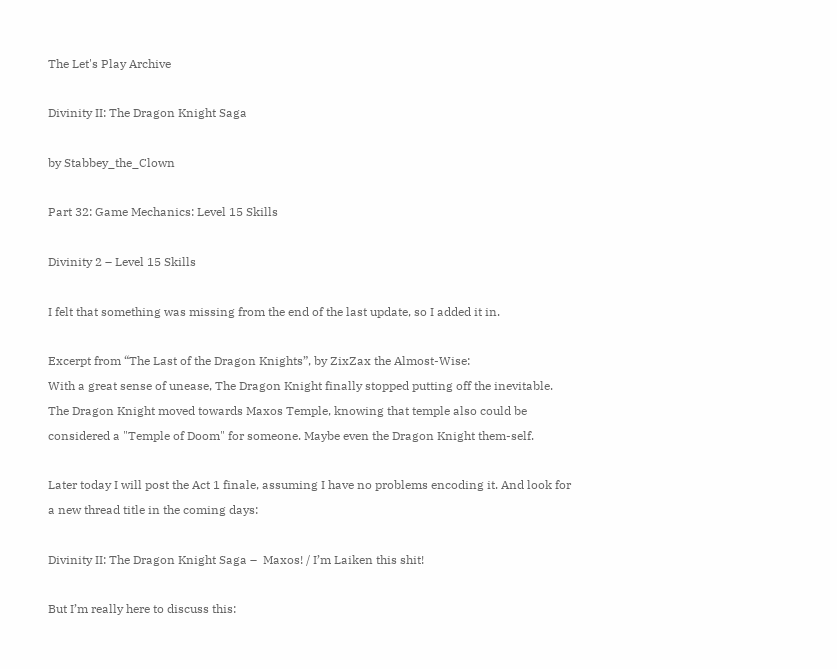The Let's Play Archive

Divinity II: The Dragon Knight Saga

by Stabbey_the_Clown

Part 32: Game Mechanics: Level 15 Skills

Divinity 2 – Level 15 Skills

I felt that something was missing from the end of the last update, so I added it in.

Excerpt from “The Last of the Dragon Knights”, by ZixZax the Almost-Wise:
With a great sense of unease, The Dragon Knight finally stopped putting off the inevitable. The Dragon Knight moved towards Maxos Temple, knowing that temple also could be considered a "Temple of Doom" for someone. Maybe even the Dragon Knight them-self.

Later today I will post the Act 1 finale, assuming I have no problems encoding it. And look for a new thread title in the coming days:

Divinity II: The Dragon Knight Saga –  Maxos! / I’m Laiken this shit!

But I’m really here to discuss this: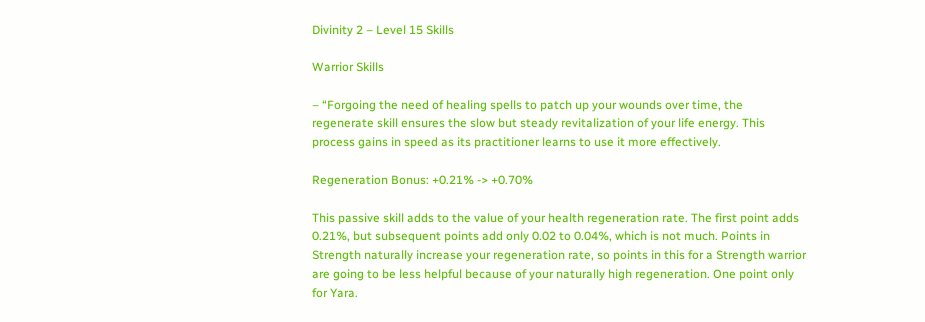Divinity 2 – Level 15 Skills

Warrior Skills

– “Forgoing the need of healing spells to patch up your wounds over time, the regenerate skill ensures the slow but steady revitalization of your life energy. This process gains in speed as its practitioner learns to use it more effectively.

Regeneration Bonus: +0.21% -> +0.70%

This passive skill adds to the value of your health regeneration rate. The first point adds 0.21%, but subsequent points add only 0.02 to 0.04%, which is not much. Points in Strength naturally increase your regeneration rate, so points in this for a Strength warrior are going to be less helpful because of your naturally high regeneration. One point only for Yara.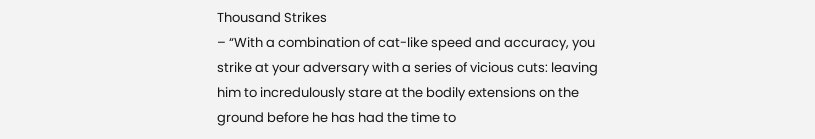Thousand Strikes
– “With a combination of cat-like speed and accuracy, you strike at your adversary with a series of vicious cuts: leaving him to incredulously stare at the bodily extensions on the ground before he has had the time to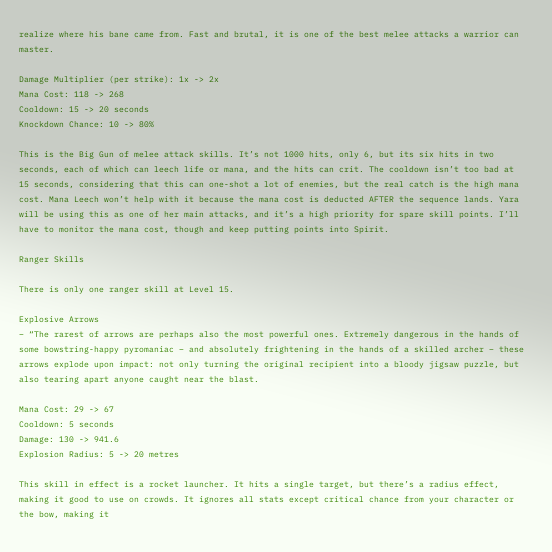realize where his bane came from. Fast and brutal, it is one of the best melee attacks a warrior can master.

Damage Multiplier (per strike): 1x -> 2x
Mana Cost: 118 -> 268
Cooldown: 15 -> 20 seconds
Knockdown Chance: 10 -> 80%

This is the Big Gun of melee attack skills. It’s not 1000 hits, only 6, but its six hits in two seconds, each of which can leech life or mana, and the hits can crit. The cooldown isn’t too bad at 15 seconds, considering that this can one-shot a lot of enemies, but the real catch is the high mana cost. Mana Leech won’t help with it because the mana cost is deducted AFTER the sequence lands. Yara will be using this as one of her main attacks, and it’s a high priority for spare skill points. I’ll have to monitor the mana cost, though and keep putting points into Spirit.

Ranger Skills

There is only one ranger skill at Level 15.

Explosive Arrows
– “The rarest of arrows are perhaps also the most powerful ones. Extremely dangerous in the hands of some bowstring-happy pyromaniac – and absolutely frightening in the hands of a skilled archer – these arrows explode upon impact: not only turning the original recipient into a bloody jigsaw puzzle, but also tearing apart anyone caught near the blast.

Mana Cost: 29 -> 67
Cooldown: 5 seconds
Damage: 130 -> 941.6
Explosion Radius: 5 -> 20 metres

This skill in effect is a rocket launcher. It hits a single target, but there’s a radius effect, making it good to use on crowds. It ignores all stats except critical chance from your character or the bow, making it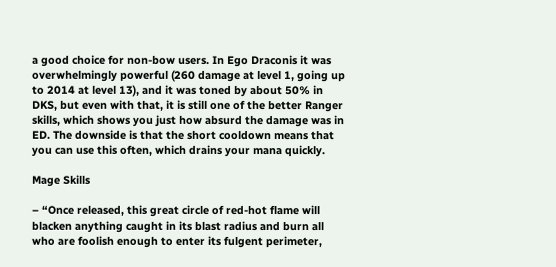a good choice for non-bow users. In Ego Draconis it was overwhelmingly powerful (260 damage at level 1, going up to 2014 at level 13), and it was toned by about 50% in DKS, but even with that, it is still one of the better Ranger skills, which shows you just how absurd the damage was in ED. The downside is that the short cooldown means that you can use this often, which drains your mana quickly.

Mage Skills

– “Once released, this great circle of red-hot flame will blacken anything caught in its blast radius and burn all who are foolish enough to enter its fulgent perimeter,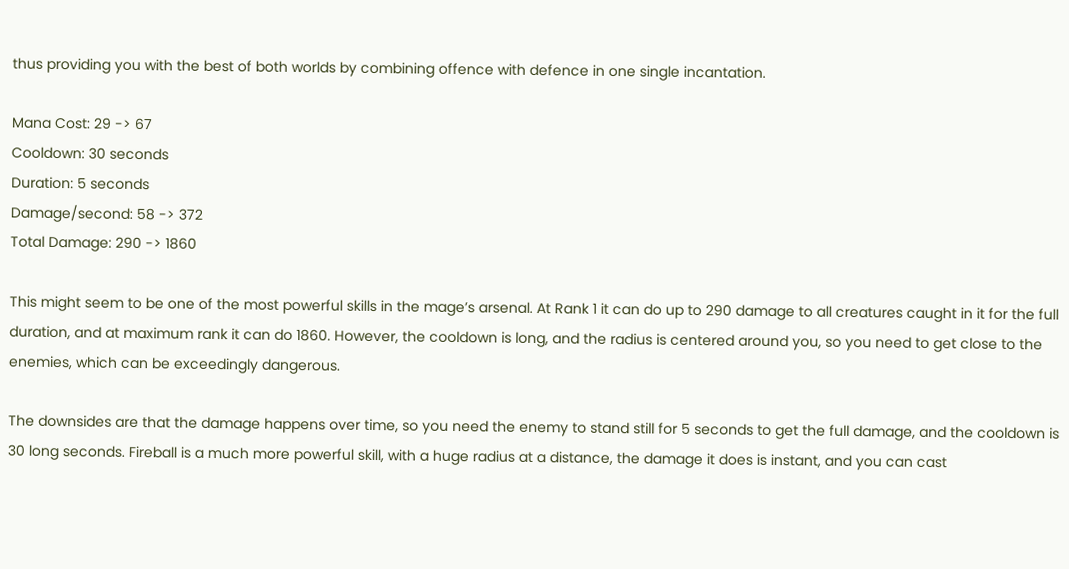thus providing you with the best of both worlds by combining offence with defence in one single incantation.

Mana Cost: 29 -> 67
Cooldown: 30 seconds
Duration: 5 seconds
Damage/second: 58 -> 372
Total Damage: 290 -> 1860

This might seem to be one of the most powerful skills in the mage’s arsenal. At Rank 1 it can do up to 290 damage to all creatures caught in it for the full duration, and at maximum rank it can do 1860. However, the cooldown is long, and the radius is centered around you, so you need to get close to the enemies, which can be exceedingly dangerous.

The downsides are that the damage happens over time, so you need the enemy to stand still for 5 seconds to get the full damage, and the cooldown is 30 long seconds. Fireball is a much more powerful skill, with a huge radius at a distance, the damage it does is instant, and you can cast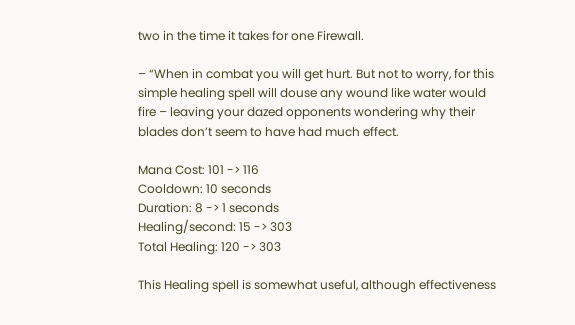two in the time it takes for one Firewall.

– “When in combat you will get hurt. But not to worry, for this simple healing spell will douse any wound like water would fire – leaving your dazed opponents wondering why their blades don’t seem to have had much effect.

Mana Cost: 101 -> 116
Cooldown: 10 seconds
Duration: 8 -> 1 seconds
Healing/second: 15 -> 303
Total Healing: 120 -> 303

This Healing spell is somewhat useful, although effectiveness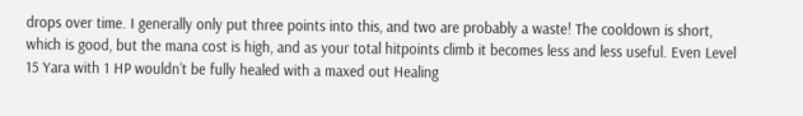drops over time. I generally only put three points into this, and two are probably a waste! The cooldown is short, which is good, but the mana cost is high, and as your total hitpoints climb it becomes less and less useful. Even Level 15 Yara with 1 HP wouldn’t be fully healed with a maxed out Healing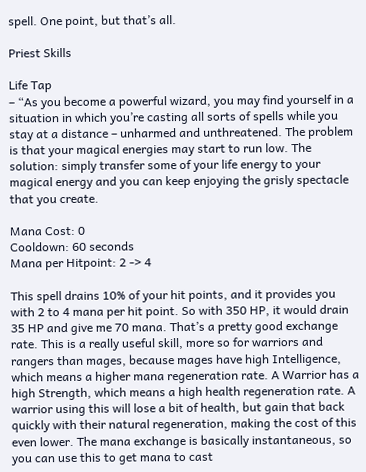spell. One point, but that’s all.

Priest Skills

Life Tap
– “As you become a powerful wizard, you may find yourself in a situation in which you’re casting all sorts of spells while you stay at a distance – unharmed and unthreatened. The problem is that your magical energies may start to run low. The solution: simply transfer some of your life energy to your magical energy and you can keep enjoying the grisly spectacle that you create.

Mana Cost: 0
Cooldown: 60 seconds
Mana per Hitpoint: 2 -> 4

This spell drains 10% of your hit points, and it provides you with 2 to 4 mana per hit point. So with 350 HP, it would drain 35 HP and give me 70 mana. That’s a pretty good exchange rate. This is a really useful skill, more so for warriors and rangers than mages, because mages have high Intelligence, which means a higher mana regeneration rate. A Warrior has a high Strength, which means a high health regeneration rate. A warrior using this will lose a bit of health, but gain that back quickly with their natural regeneration, making the cost of this even lower. The mana exchange is basically instantaneous, so you can use this to get mana to cast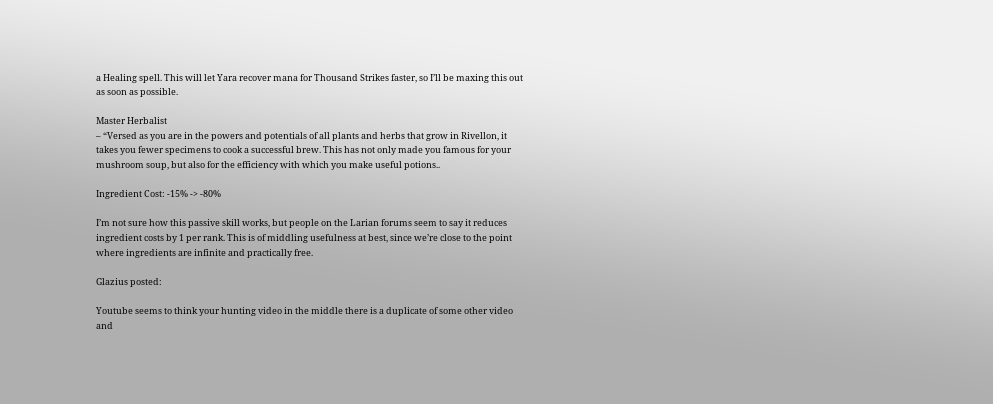a Healing spell. This will let Yara recover mana for Thousand Strikes faster, so I’ll be maxing this out as soon as possible.

Master Herbalist
– “Versed as you are in the powers and potentials of all plants and herbs that grow in Rivellon, it takes you fewer specimens to cook a successful brew. This has not only made you famous for your mushroom soup, but also for the efficiency with which you make useful potions..

Ingredient Cost: -15% -> -80%

I’m not sure how this passive skill works, but people on the Larian forums seem to say it reduces ingredient costs by 1 per rank. This is of middling usefulness at best, since we’re close to the point where ingredients are infinite and practically free.

Glazius posted:

Youtube seems to think your hunting video in the middle there is a duplicate of some other video and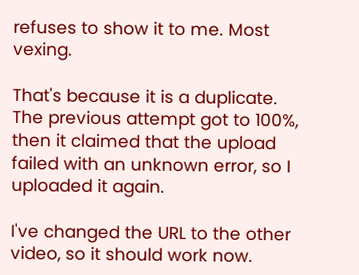refuses to show it to me. Most vexing.

That's because it is a duplicate. The previous attempt got to 100%, then it claimed that the upload failed with an unknown error, so I uploaded it again.

I've changed the URL to the other video, so it should work now.